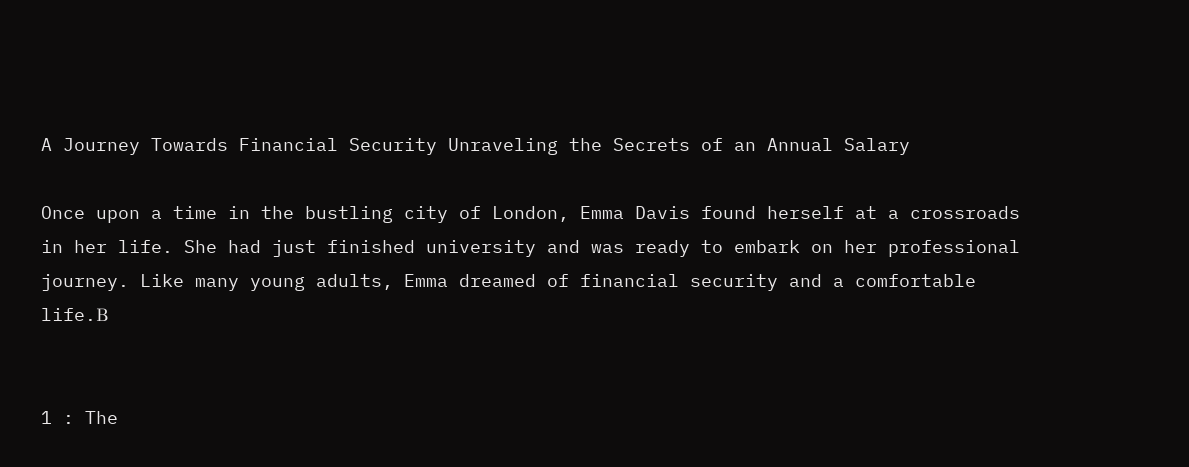A Journey Towards Financial Security Unraveling the Secrets of an Annual Salary

Once upon a time in the bustling city of London, Emma Davis found herself at a crossroads in her life. She had just finished university and was ready to embark on her professional journey. Like many young adults, Emma dreamed of financial security and a comfortable life.Β


1 : The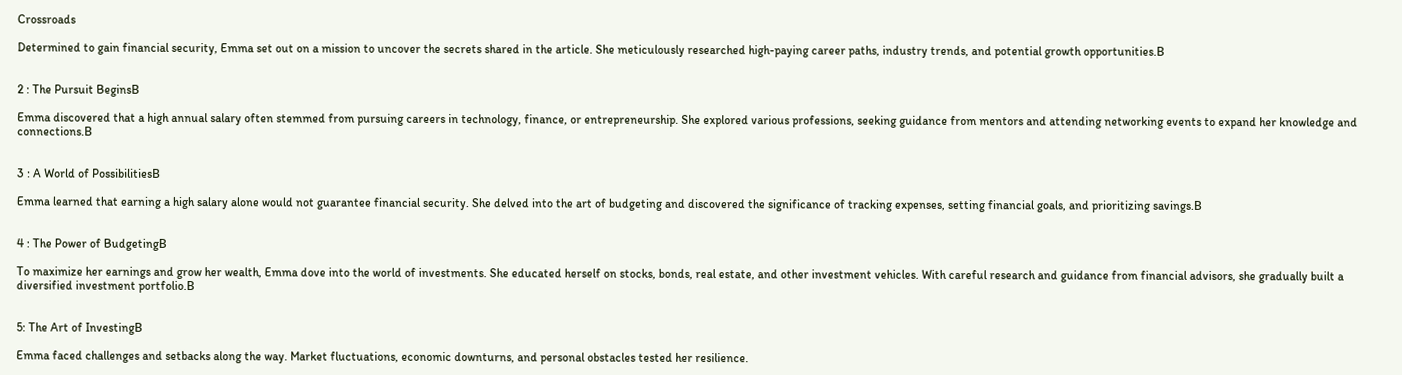Crossroads

Determined to gain financial security, Emma set out on a mission to uncover the secrets shared in the article. She meticulously researched high-paying career paths, industry trends, and potential growth opportunities.Β


2 : The Pursuit BeginsΒ

Emma discovered that a high annual salary often stemmed from pursuing careers in technology, finance, or entrepreneurship. She explored various professions, seeking guidance from mentors and attending networking events to expand her knowledge and connections.Β


3 : A World of PossibilitiesΒ

Emma learned that earning a high salary alone would not guarantee financial security. She delved into the art of budgeting and discovered the significance of tracking expenses, setting financial goals, and prioritizing savings.Β


4 : The Power of BudgetingΒ

To maximize her earnings and grow her wealth, Emma dove into the world of investments. She educated herself on stocks, bonds, real estate, and other investment vehicles. With careful research and guidance from financial advisors, she gradually built a diversified investment portfolio.Β


5: The Art of InvestingΒ

Emma faced challenges and setbacks along the way. Market fluctuations, economic downturns, and personal obstacles tested her resilience.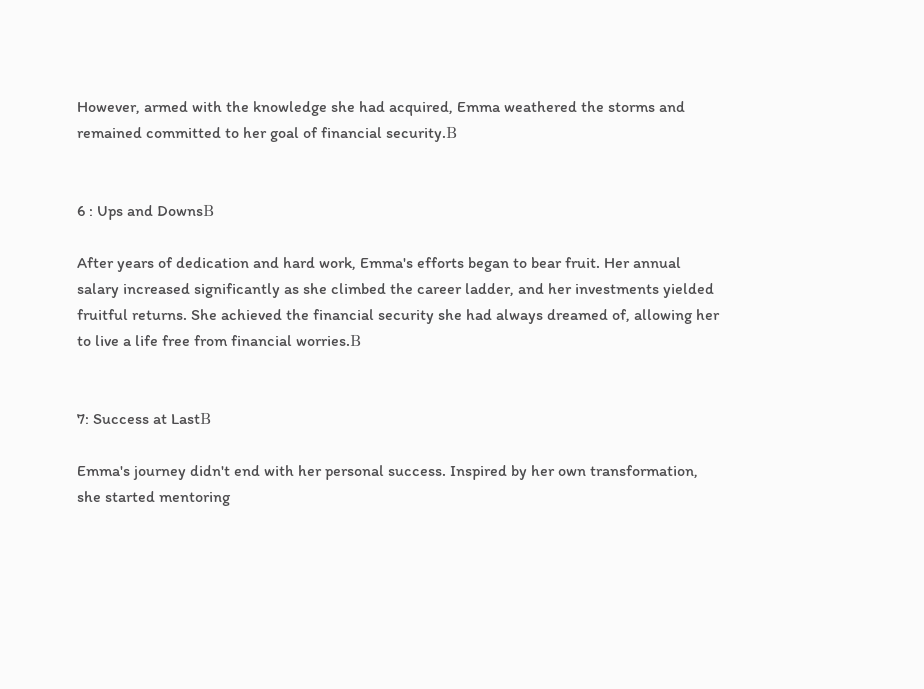However, armed with the knowledge she had acquired, Emma weathered the storms and remained committed to her goal of financial security.Β


6 : Ups and DownsΒ

After years of dedication and hard work, Emma's efforts began to bear fruit. Her annual salary increased significantly as she climbed the career ladder, and her investments yielded fruitful returns. She achieved the financial security she had always dreamed of, allowing her to live a life free from financial worries.Β


7: Success at LastΒ

Emma's journey didn't end with her personal success. Inspired by her own transformation, she started mentoring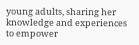young adults, sharing her knowledge and experiences to empower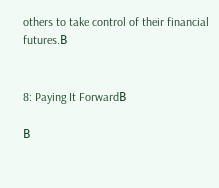others to take control of their financial futures.Β


8: Paying It ForwardΒ

Β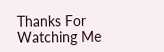Thanks For Watching Me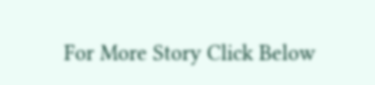For More Story Click Below